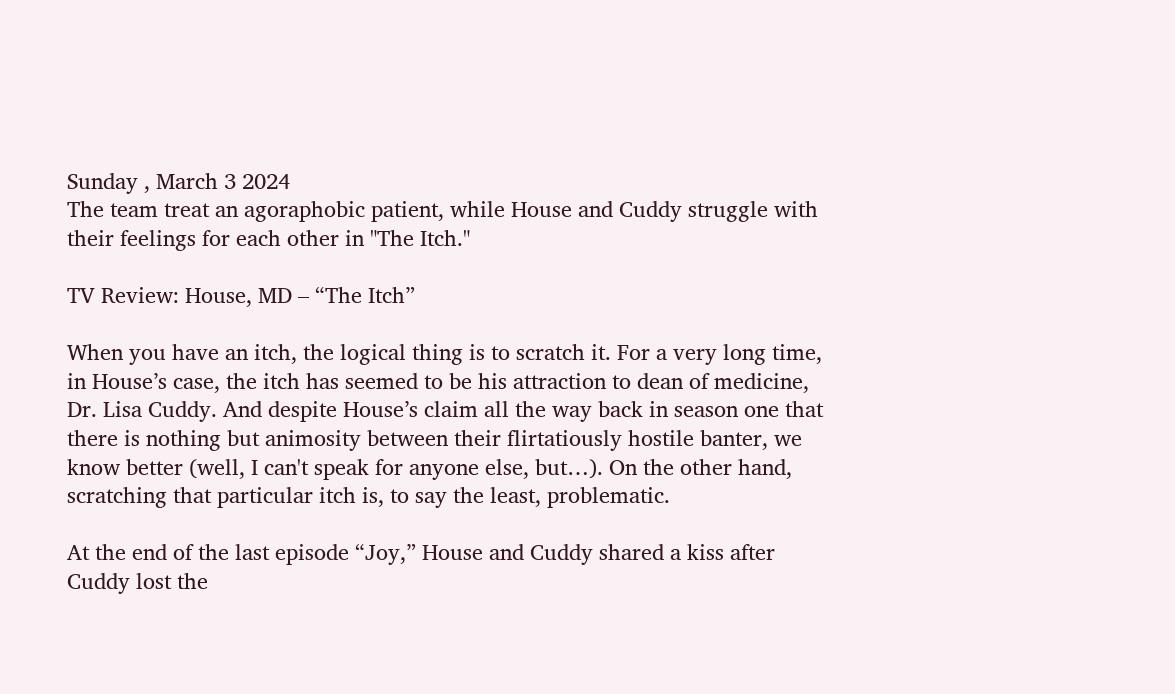Sunday , March 3 2024
The team treat an agoraphobic patient, while House and Cuddy struggle with their feelings for each other in "The Itch."

TV Review: House, MD – “The Itch”

When you have an itch, the logical thing is to scratch it. For a very long time, in House’s case, the itch has seemed to be his attraction to dean of medicine, Dr. Lisa Cuddy. And despite House’s claim all the way back in season one that there is nothing but animosity between their flirtatiously hostile banter, we know better (well, I can't speak for anyone else, but…). On the other hand, scratching that particular itch is, to say the least, problematic.

At the end of the last episode “Joy,” House and Cuddy shared a kiss after Cuddy lost the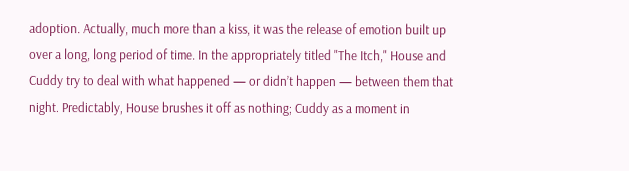adoption. Actually, much more than a kiss, it was the release of emotion built up over a long, long period of time. In the appropriately titled "The Itch," House and Cuddy try to deal with what happened — or didn’t happen — between them that night. Predictably, House brushes it off as nothing; Cuddy as a moment in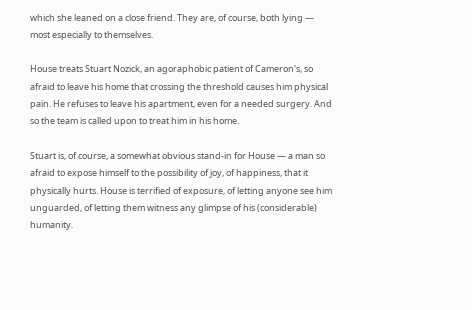which she leaned on a close friend. They are, of course, both lying — most especially to themselves.

House treats Stuart Nozick, an agoraphobic patient of Cameron's, so afraid to leave his home that crossing the threshold causes him physical pain. He refuses to leave his apartment, even for a needed surgery. And so the team is called upon to treat him in his home.

Stuart is, of course, a somewhat obvious stand-in for House — a man so afraid to expose himself to the possibility of joy, of happiness, that it physically hurts. House is terrified of exposure, of letting anyone see him unguarded, of letting them witness any glimpse of his (considerable) humanity.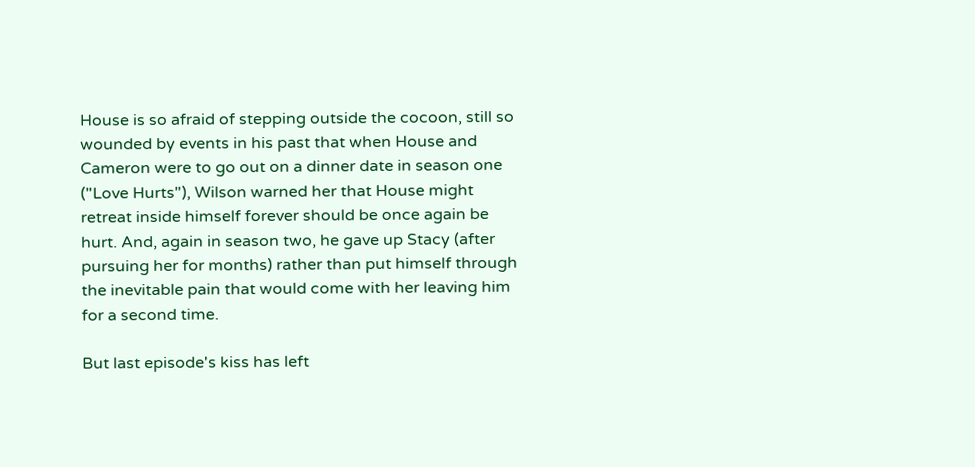House is so afraid of stepping outside the cocoon, still so wounded by events in his past that when House and Cameron were to go out on a dinner date in season one ("Love Hurts"), Wilson warned her that House might retreat inside himself forever should be once again be hurt. And, again in season two, he gave up Stacy (after pursuing her for months) rather than put himself through the inevitable pain that would come with her leaving him for a second time.

But last episode's kiss has left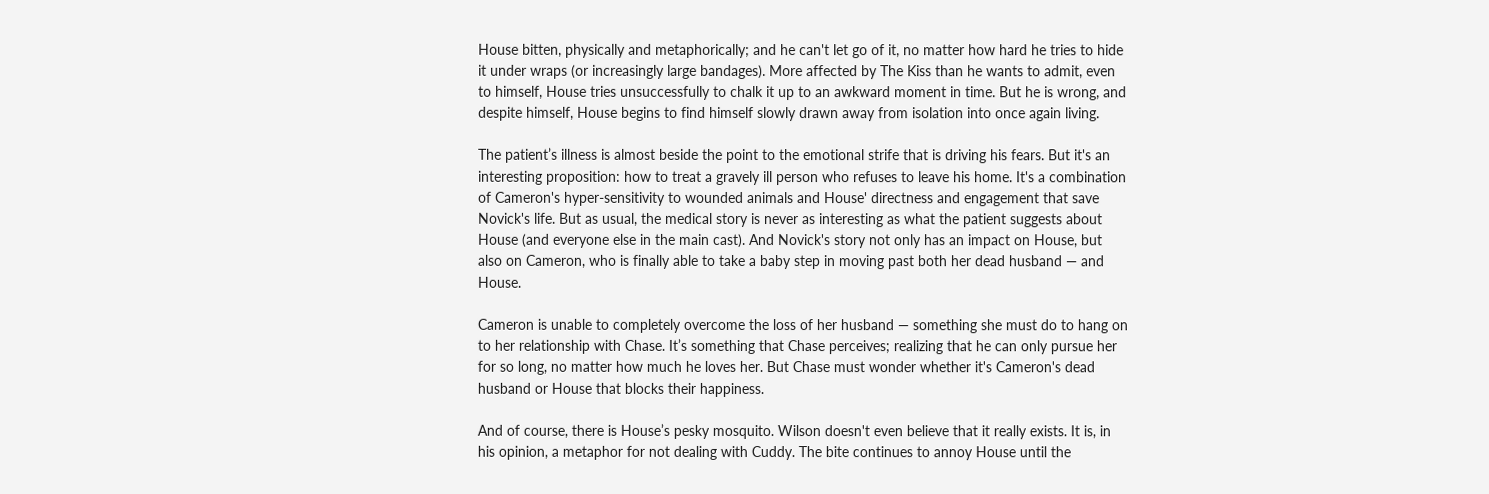House bitten, physically and metaphorically; and he can't let go of it, no matter how hard he tries to hide it under wraps (or increasingly large bandages). More affected by The Kiss than he wants to admit, even to himself, House tries unsuccessfully to chalk it up to an awkward moment in time. But he is wrong, and despite himself, House begins to find himself slowly drawn away from isolation into once again living.

The patient’s illness is almost beside the point to the emotional strife that is driving his fears. But it's an interesting proposition: how to treat a gravely ill person who refuses to leave his home. It's a combination of Cameron's hyper-sensitivity to wounded animals and House' directness and engagement that save Novick's life. But as usual, the medical story is never as interesting as what the patient suggests about House (and everyone else in the main cast). And Novick's story not only has an impact on House, but also on Cameron, who is finally able to take a baby step in moving past both her dead husband — and House.

Cameron is unable to completely overcome the loss of her husband — something she must do to hang on to her relationship with Chase. It’s something that Chase perceives; realizing that he can only pursue her for so long, no matter how much he loves her. But Chase must wonder whether it's Cameron's dead husband or House that blocks their happiness.

And of course, there is House’s pesky mosquito. Wilson doesn't even believe that it really exists. It is, in his opinion, a metaphor for not dealing with Cuddy. The bite continues to annoy House until the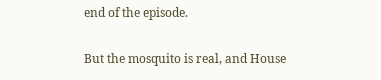end of the episode.

But the mosquito is real, and House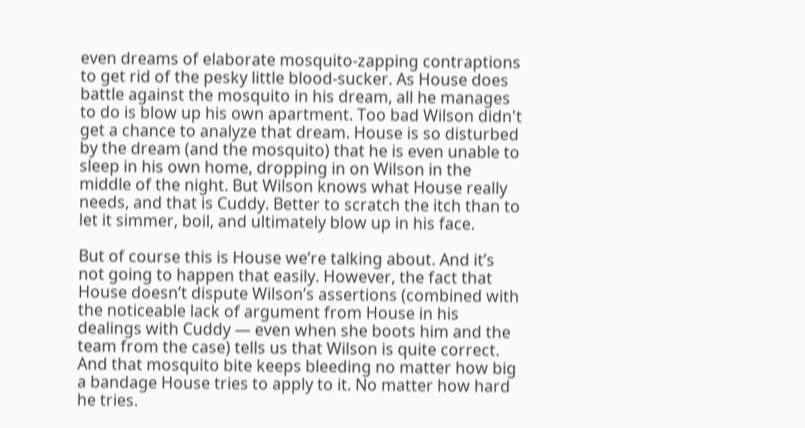even dreams of elaborate mosquito-zapping contraptions to get rid of the pesky little blood-sucker. As House does battle against the mosquito in his dream, all he manages to do is blow up his own apartment. Too bad Wilson didn't get a chance to analyze that dream. House is so disturbed by the dream (and the mosquito) that he is even unable to sleep in his own home, dropping in on Wilson in the middle of the night. But Wilson knows what House really needs, and that is Cuddy. Better to scratch the itch than to let it simmer, boil, and ultimately blow up in his face.

But of course this is House we’re talking about. And it’s not going to happen that easily. However, the fact that House doesn’t dispute Wilson’s assertions (combined with the noticeable lack of argument from House in his dealings with Cuddy — even when she boots him and the team from the case) tells us that Wilson is quite correct. And that mosquito bite keeps bleeding no matter how big a bandage House tries to apply to it. No matter how hard he tries.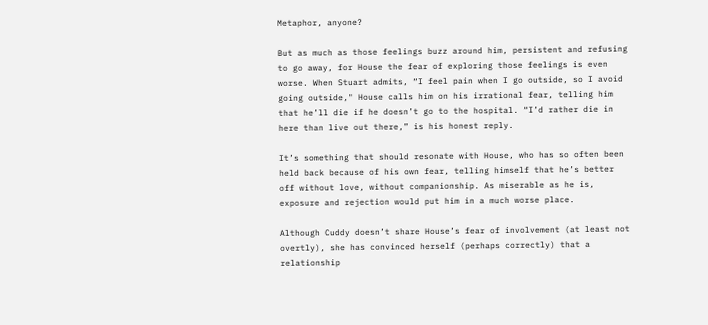Metaphor, anyone?

But as much as those feelings buzz around him, persistent and refusing to go away, for House the fear of exploring those feelings is even worse. When Stuart admits, “I feel pain when I go outside, so I avoid going outside," House calls him on his irrational fear, telling him that he’ll die if he doesn’t go to the hospital. “I’d rather die in here than live out there,” is his honest reply.

It’s something that should resonate with House, who has so often been held back because of his own fear, telling himself that he’s better off without love, without companionship. As miserable as he is, exposure and rejection would put him in a much worse place.

Although Cuddy doesn’t share House’s fear of involvement (at least not overtly), she has convinced herself (perhaps correctly) that a relationship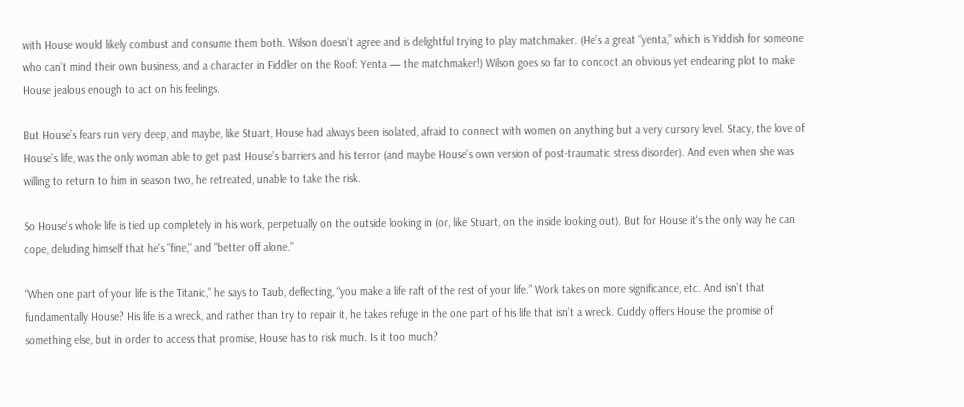with House would likely combust and consume them both. Wilson doesn’t agree and is delightful trying to play matchmaker. (He’s a great “yenta,” which is Yiddish for someone who can’t mind their own business, and a character in Fiddler on the Roof: Yenta — the matchmaker!) Wilson goes so far to concoct an obvious yet endearing plot to make House jealous enough to act on his feelings.

But House’s fears run very deep, and maybe, like Stuart, House had always been isolated, afraid to connect with women on anything but a very cursory level. Stacy, the love of House’s life, was the only woman able to get past House’s barriers and his terror (and maybe House’s own version of post-traumatic stress disorder). And even when she was willing to return to him in season two, he retreated, unable to take the risk.

So House's whole life is tied up completely in his work, perpetually on the outside looking in (or, like Stuart, on the inside looking out). But for House it's the only way he can cope, deluding himself that he's "fine," and "better off alone."

“When one part of your life is the Titanic,” he says to Taub, deflecting, “you make a life raft of the rest of your life.” Work takes on more significance, etc. And isn’t that fundamentally House? His life is a wreck, and rather than try to repair it, he takes refuge in the one part of his life that isn’t a wreck. Cuddy offers House the promise of something else, but in order to access that promise, House has to risk much. Is it too much?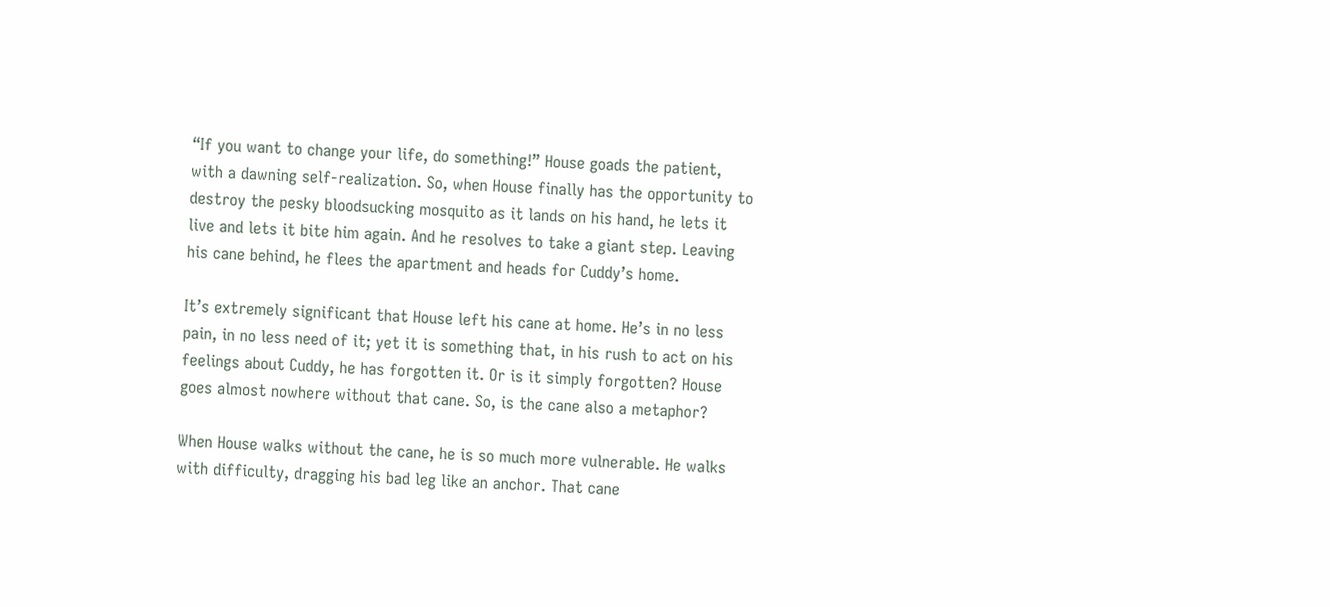“If you want to change your life, do something!” House goads the patient, with a dawning self-realization. So, when House finally has the opportunity to destroy the pesky bloodsucking mosquito as it lands on his hand, he lets it live and lets it bite him again. And he resolves to take a giant step. Leaving his cane behind, he flees the apartment and heads for Cuddy’s home.

It’s extremely significant that House left his cane at home. He’s in no less pain, in no less need of it; yet it is something that, in his rush to act on his feelings about Cuddy, he has forgotten it. Or is it simply forgotten? House goes almost nowhere without that cane. So, is the cane also a metaphor?

When House walks without the cane, he is so much more vulnerable. He walks with difficulty, dragging his bad leg like an anchor. That cane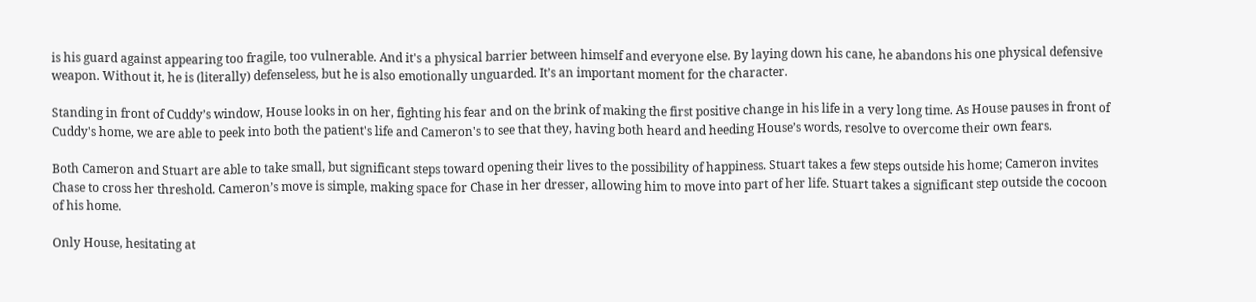is his guard against appearing too fragile, too vulnerable. And it's a physical barrier between himself and everyone else. By laying down his cane, he abandons his one physical defensive weapon. Without it, he is (literally) defenseless, but he is also emotionally unguarded. It’s an important moment for the character.

Standing in front of Cuddy’s window, House looks in on her, fighting his fear and on the brink of making the first positive change in his life in a very long time. As House pauses in front of Cuddy's home, we are able to peek into both the patient's life and Cameron's to see that they, having both heard and heeding House’s words, resolve to overcome their own fears.

Both Cameron and Stuart are able to take small, but significant steps toward opening their lives to the possibility of happiness. Stuart takes a few steps outside his home; Cameron invites Chase to cross her threshold. Cameron’s move is simple, making space for Chase in her dresser, allowing him to move into part of her life. Stuart takes a significant step outside the cocoon of his home.

Only House, hesitating at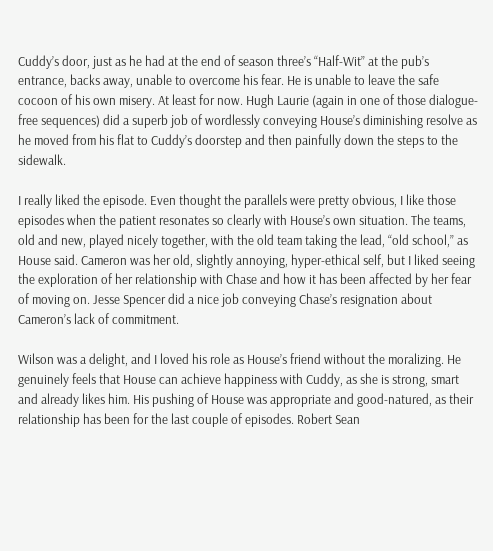Cuddy’s door, just as he had at the end of season three’s “Half-Wit” at the pub’s entrance, backs away, unable to overcome his fear. He is unable to leave the safe cocoon of his own misery. At least for now. Hugh Laurie (again in one of those dialogue-free sequences) did a superb job of wordlessly conveying House’s diminishing resolve as he moved from his flat to Cuddy’s doorstep and then painfully down the steps to the sidewalk.

I really liked the episode. Even thought the parallels were pretty obvious, I like those episodes when the patient resonates so clearly with House’s own situation. The teams, old and new, played nicely together, with the old team taking the lead, “old school,” as House said. Cameron was her old, slightly annoying, hyper-ethical self, but I liked seeing the exploration of her relationship with Chase and how it has been affected by her fear of moving on. Jesse Spencer did a nice job conveying Chase’s resignation about Cameron’s lack of commitment.

Wilson was a delight, and I loved his role as House’s friend without the moralizing. He genuinely feels that House can achieve happiness with Cuddy, as she is strong, smart and already likes him. His pushing of House was appropriate and good-natured, as their relationship has been for the last couple of episodes. Robert Sean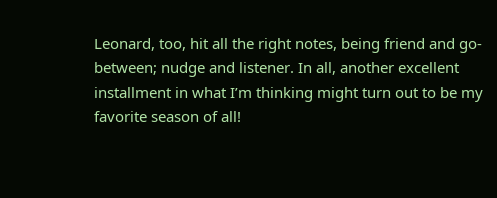Leonard, too, hit all the right notes, being friend and go-between; nudge and listener. In all, another excellent installment in what I’m thinking might turn out to be my favorite season of all!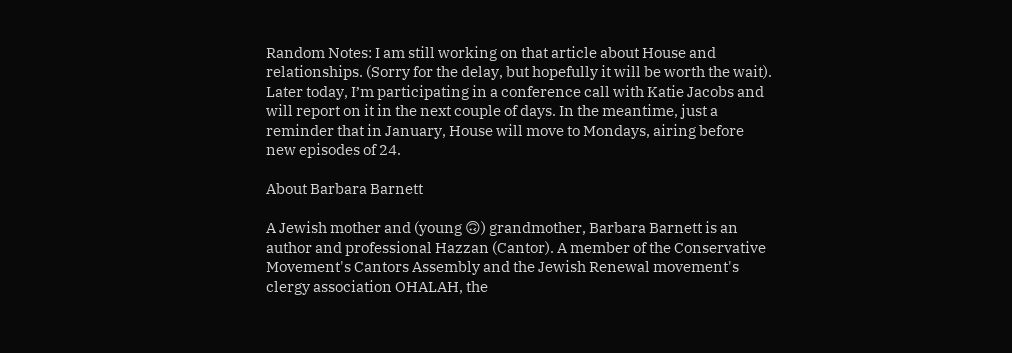Random Notes: I am still working on that article about House and relationships. (Sorry for the delay, but hopefully it will be worth the wait). Later today, I’m participating in a conference call with Katie Jacobs and will report on it in the next couple of days. In the meantime, just a reminder that in January, House will move to Mondays, airing before new episodes of 24.

About Barbara Barnett

A Jewish mother and (young 🙃) grandmother, Barbara Barnett is an author and professional Hazzan (Cantor). A member of the Conservative Movement's Cantors Assembly and the Jewish Renewal movement's clergy association OHALAH, the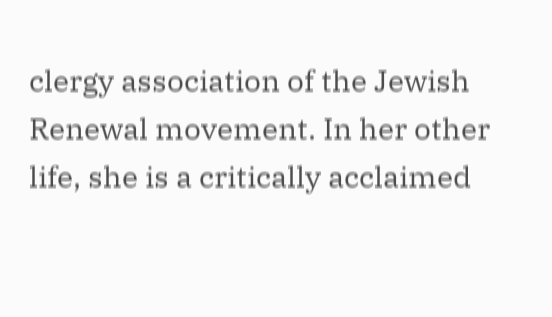clergy association of the Jewish Renewal movement. In her other life, she is a critically acclaimed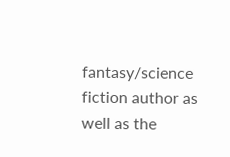fantasy/science fiction author as well as the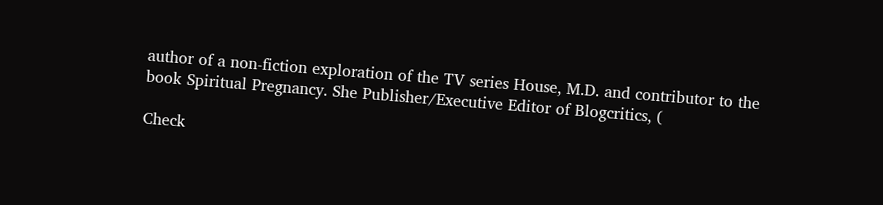author of a non-fiction exploration of the TV series House, M.D. and contributor to the book Spiritual Pregnancy. She Publisher/Executive Editor of Blogcritics, (

Check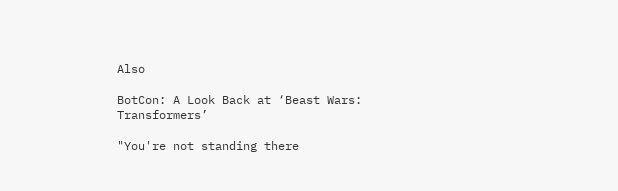Also

BotCon: A Look Back at ‘Beast Wars: Transformers’

"You're not standing there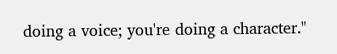doing a voice; you're doing a character."